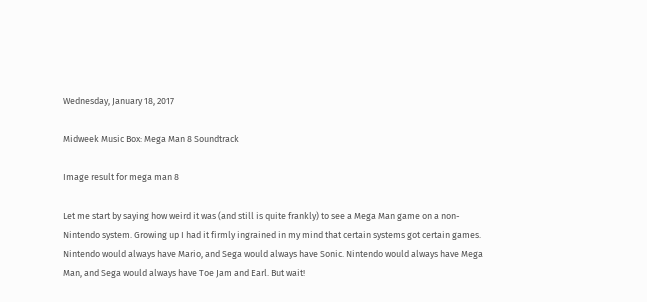Wednesday, January 18, 2017

Midweek Music Box: Mega Man 8 Soundtrack

Image result for mega man 8

Let me start by saying how weird it was (and still is quite frankly) to see a Mega Man game on a non-Nintendo system. Growing up I had it firmly ingrained in my mind that certain systems got certain games. Nintendo would always have Mario, and Sega would always have Sonic. Nintendo would always have Mega Man, and Sega would always have Toe Jam and Earl. But wait!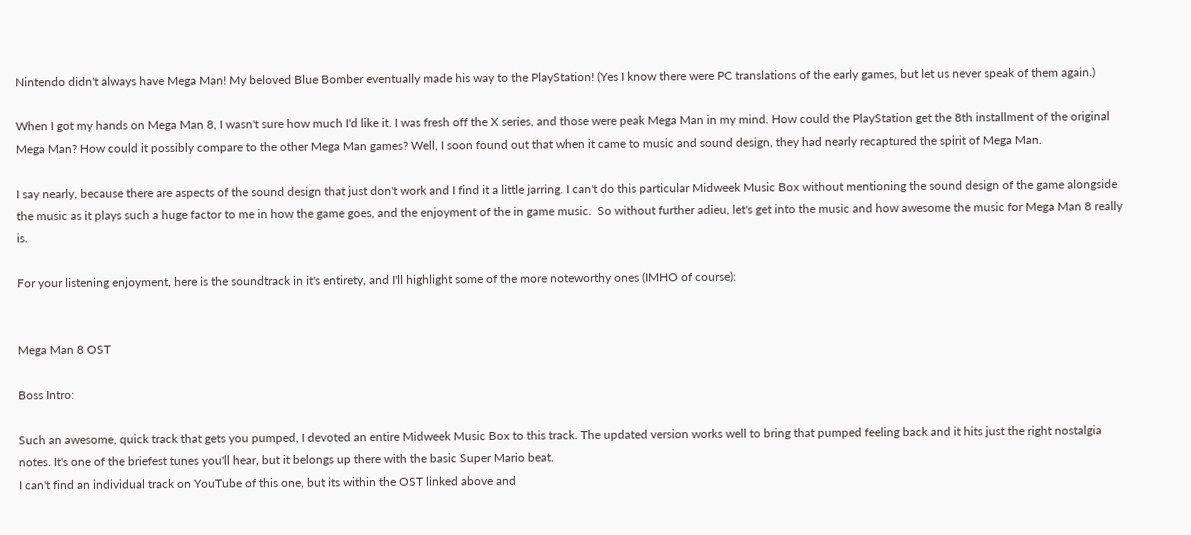Nintendo didn't always have Mega Man! My beloved Blue Bomber eventually made his way to the PlayStation! (Yes I know there were PC translations of the early games, but let us never speak of them again.)

When I got my hands on Mega Man 8, I wasn't sure how much I'd like it. I was fresh off the X series, and those were peak Mega Man in my mind. How could the PlayStation get the 8th installment of the original Mega Man? How could it possibly compare to the other Mega Man games? Well, I soon found out that when it came to music and sound design, they had nearly recaptured the spirit of Mega Man.

I say nearly, because there are aspects of the sound design that just don't work and I find it a little jarring. I can't do this particular Midweek Music Box without mentioning the sound design of the game alongside the music as it plays such a huge factor to me in how the game goes, and the enjoyment of the in game music.  So without further adieu, let's get into the music and how awesome the music for Mega Man 8 really is.

For your listening enjoyment, here is the soundtrack in it's entirety, and I'll highlight some of the more noteworthy ones (IMHO of course):


Mega Man 8 OST

Boss Intro:

Such an awesome, quick track that gets you pumped, I devoted an entire Midweek Music Box to this track. The updated version works well to bring that pumped feeling back and it hits just the right nostalgia notes. It's one of the briefest tunes you'll hear, but it belongs up there with the basic Super Mario beat.
I can't find an individual track on YouTube of this one, but its within the OST linked above and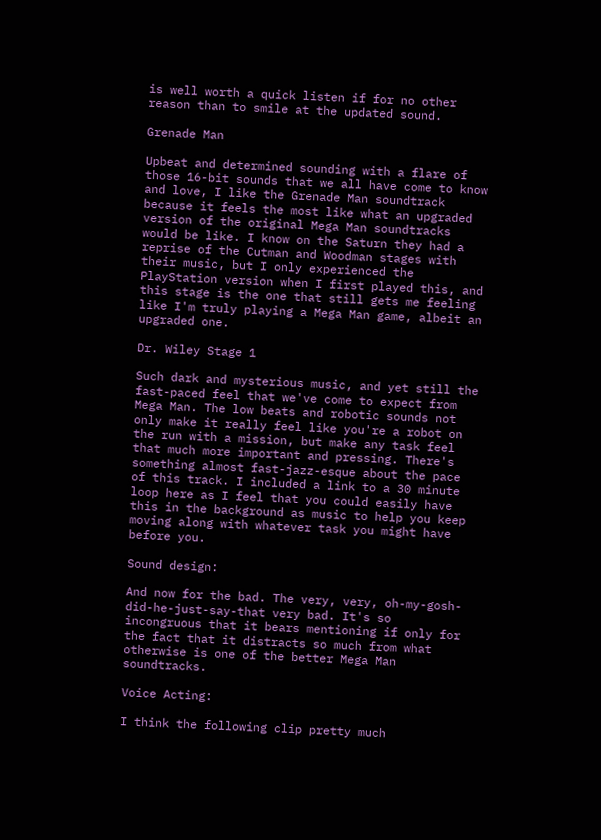is well worth a quick listen if for no other reason than to smile at the updated sound.

Grenade Man

Upbeat and determined sounding with a flare of those 16-bit sounds that we all have come to know and love, I like the Grenade Man soundtrack because it feels the most like what an upgraded version of the original Mega Man soundtracks would be like. I know on the Saturn they had a reprise of the Cutman and Woodman stages with their music, but I only experienced the PlayStation version when I first played this, and this stage is the one that still gets me feeling like I'm truly playing a Mega Man game, albeit an upgraded one.

Dr. Wiley Stage 1

Such dark and mysterious music, and yet still the fast-paced feel that we've come to expect from Mega Man. The low beats and robotic sounds not only make it really feel like you're a robot on the run with a mission, but make any task feel that much more important and pressing. There's something almost fast-jazz-esque about the pace of this track. I included a link to a 30 minute loop here as I feel that you could easily have this in the background as music to help you keep moving along with whatever task you might have before you.

Sound design:

And now for the bad. The very, very, oh-my-gosh-did-he-just-say-that very bad. It's so incongruous that it bears mentioning if only for the fact that it distracts so much from what otherwise is one of the better Mega Man soundtracks.

Voice Acting:

I think the following clip pretty much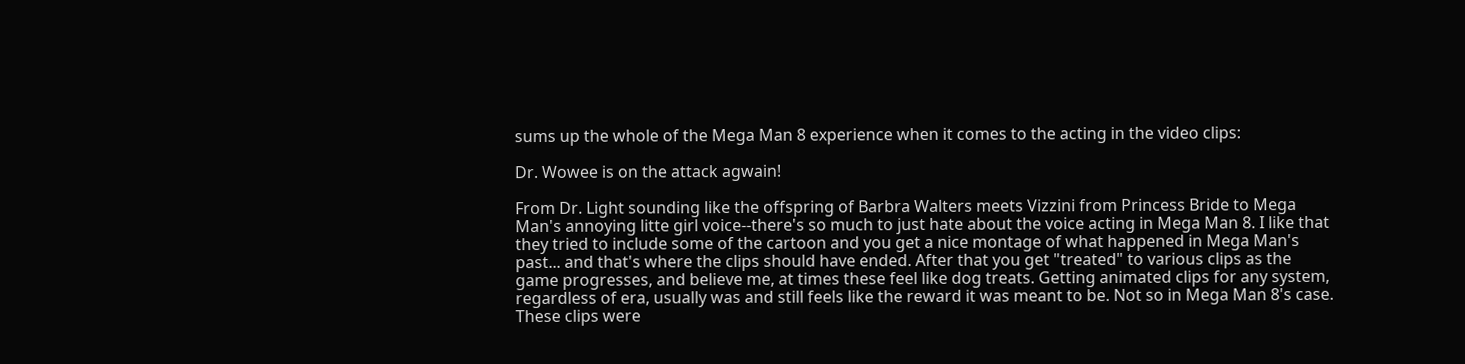sums up the whole of the Mega Man 8 experience when it comes to the acting in the video clips:

Dr. Wowee is on the attack agwain!

From Dr. Light sounding like the offspring of Barbra Walters meets Vizzini from Princess Bride to Mega Man's annoying litte girl voice--there's so much to just hate about the voice acting in Mega Man 8. I like that they tried to include some of the cartoon and you get a nice montage of what happened in Mega Man's past... and that's where the clips should have ended. After that you get "treated" to various clips as the game progresses, and believe me, at times these feel like dog treats. Getting animated clips for any system, regardless of era, usually was and still feels like the reward it was meant to be. Not so in Mega Man 8's case. These clips were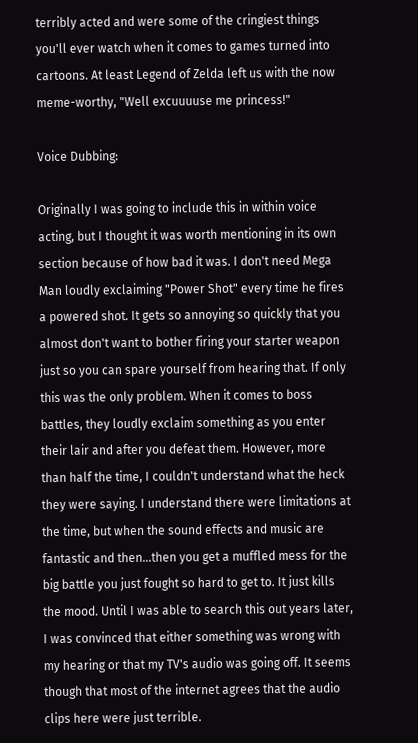terribly acted and were some of the cringiest things you'll ever watch when it comes to games turned into cartoons. At least Legend of Zelda left us with the now meme-worthy, "Well excuuuuse me princess!"

Voice Dubbing:

Originally I was going to include this in within voice acting, but I thought it was worth mentioning in its own section because of how bad it was. I don't need Mega Man loudly exclaiming "Power Shot" every time he fires a powered shot. It gets so annoying so quickly that you almost don't want to bother firing your starter weapon just so you can spare yourself from hearing that. If only this was the only problem. When it comes to boss battles, they loudly exclaim something as you enter their lair and after you defeat them. However, more than half the time, I couldn't understand what the heck they were saying. I understand there were limitations at the time, but when the sound effects and music are fantastic and then...then you get a muffled mess for the big battle you just fought so hard to get to. It just kills the mood. Until I was able to search this out years later, I was convinced that either something was wrong with my hearing or that my TV's audio was going off. It seems though that most of the internet agrees that the audio clips here were just terrible.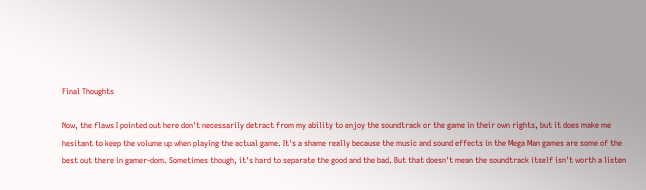Final Thoughts

Now, the flaws I pointed out here don't necessarily detract from my ability to enjoy the soundtrack or the game in their own rights, but it does make me hesitant to keep the volume up when playing the actual game. It's a shame really because the music and sound effects in the Mega Man games are some of the best out there in gamer-dom. Sometimes though, it's hard to separate the good and the bad. But that doesn't mean the soundtrack itself isn't worth a listen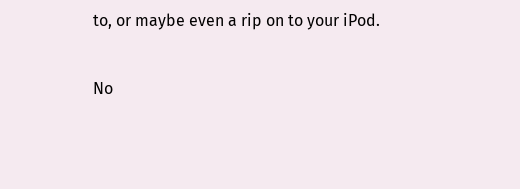to, or maybe even a rip on to your iPod.

No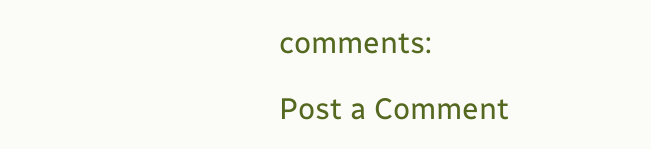comments:

Post a Comment